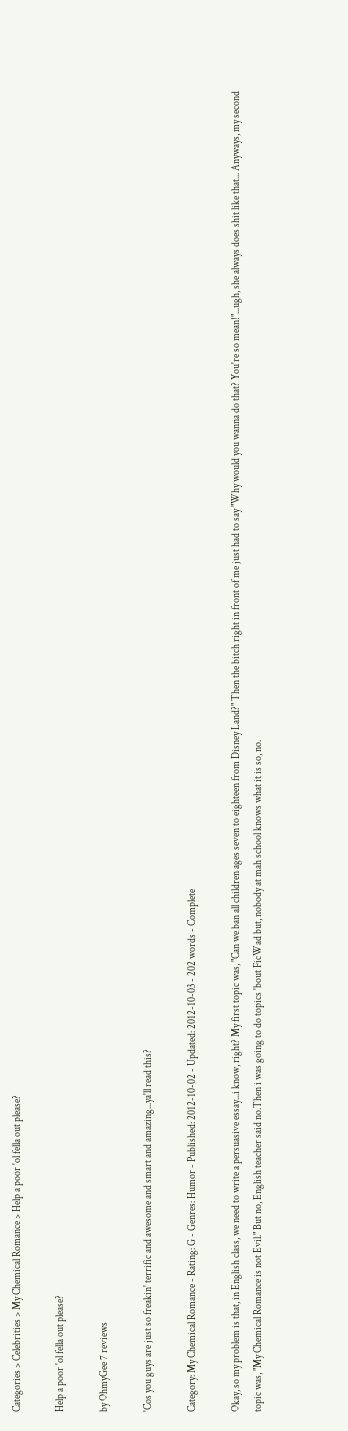Categories > Celebrities > My Chemical Romance > Help a poor 'ol fella out please?

Help a poor 'ol fella out please?

by OhmyGee 7 reviews

'Cos you guys are just so freakin' terrific and awesome and smart and amazing...ya'll read this?

Category: My Chemical Romance - Rating: G - Genres: Humor - Published: 2012-10-02 - Updated: 2012-10-03 - 202 words - Complete

Okay, so my problem is that, in English class, we need to write a persuasive essay...i know, right? My first topic was, "Can we ban all children ages seven to eighteen from Disney Land?" Then the bitch right in front of me just had to say "Why would you wanna do that? You're so mean!"...ugh, she always does shit like that... Anyways, my second topic was, "My Chemical Romance is not Evil." But no, English teacher said no.Then i was going to do topics 'bout FicWad but, nobody at mah school knows what it is so, no.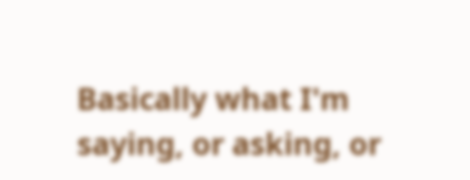Basically what I'm saying, or asking, or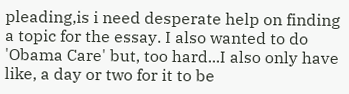pleading,is i need desperate help on finding a topic for the essay. I also wanted to do 'Obama Care' but, too hard...I also only have like, a day or two for it to be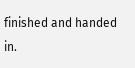finished and handed in.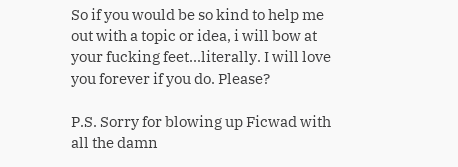So if you would be so kind to help me out with a topic or idea, i will bow at your fucking feet...literally. I will love you forever if you do. Please?

P.S. Sorry for blowing up Ficwad with all the damn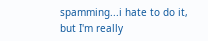spamming...i hate to do it, but I'm really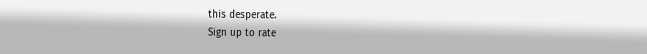this desperate.
Sign up to rate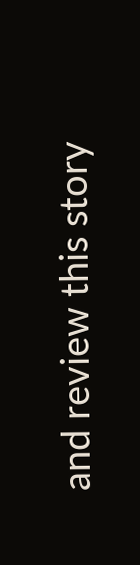and review this story